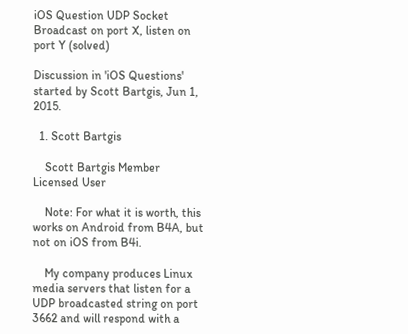iOS Question UDP Socket Broadcast on port X, listen on port Y (solved)

Discussion in 'iOS Questions' started by Scott Bartgis, Jun 1, 2015.

  1. Scott Bartgis

    Scott Bartgis Member Licensed User

    Note: For what it is worth, this works on Android from B4A, but not on iOS from B4i.

    My company produces Linux media servers that listen for a UDP broadcasted string on port 3662 and will respond with a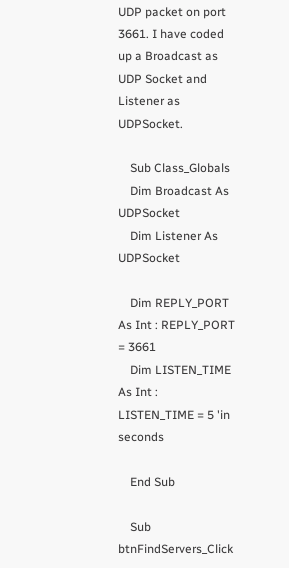UDP packet on port 3661. I have coded up a Broadcast as UDP Socket and Listener as UDPSocket.

    Sub Class_Globals
    Dim Broadcast As UDPSocket
    Dim Listener As UDPSocket

    Dim REPLY_PORT As Int : REPLY_PORT = 3661
    Dim LISTEN_TIME As Int : LISTEN_TIME = 5 'in seconds

    End Sub

    Sub btnFindServers_Click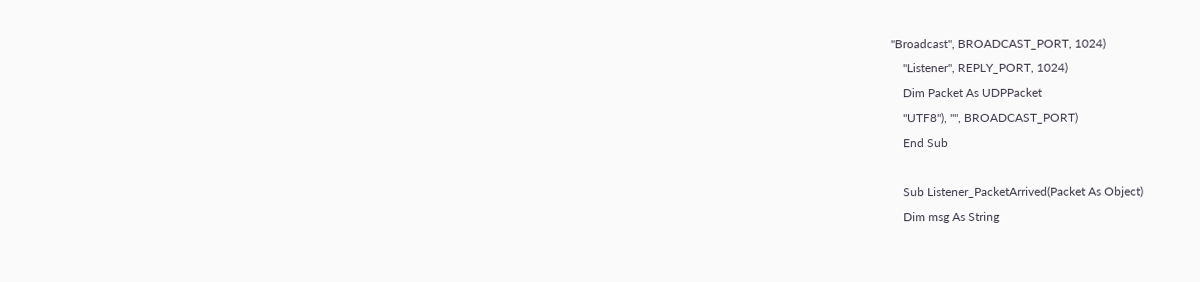"Broadcast", BROADCAST_PORT, 1024)
    "Listener", REPLY_PORT, 1024)
    Dim Packet As UDPPacket
    "UTF8"), "", BROADCAST_PORT)
    End Sub

    Sub Listener_PacketArrived(Packet As Object)
    Dim msg As String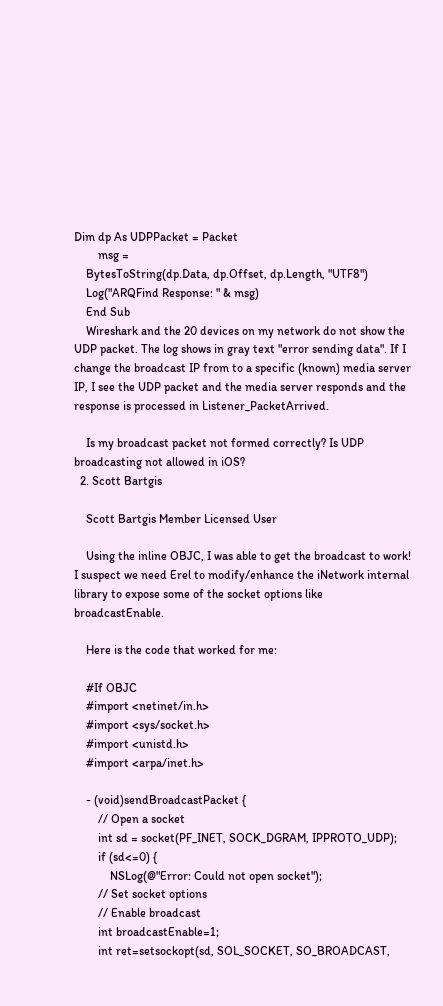Dim dp As UDPPacket = Packet
        msg =
    BytesToString(dp.Data, dp.Offset, dp.Length, "UTF8")
    Log("ARQFind Response: " & msg)
    End Sub
    Wireshark and the 20 devices on my network do not show the UDP packet. The log shows in gray text "error sending data". If I change the broadcast IP from to a specific (known) media server IP, I see the UDP packet and the media server responds and the response is processed in Listener_PacketArrived.

    Is my broadcast packet not formed correctly? Is UDP broadcasting not allowed in iOS?
  2. Scott Bartgis

    Scott Bartgis Member Licensed User

    Using the inline OBJC, I was able to get the broadcast to work! I suspect we need Erel to modify/enhance the iNetwork internal library to expose some of the socket options like broadcastEnable.

    Here is the code that worked for me:

    #If OBJC
    #import <netinet/in.h>
    #import <sys/socket.h>
    #import <unistd.h>
    #import <arpa/inet.h>

    - (void)sendBroadcastPacket {
        // Open a socket
        int sd = socket(PF_INET, SOCK_DGRAM, IPPROTO_UDP);
        if (sd<=0) {
            NSLog(@"Error: Could not open socket");
        // Set socket options
        // Enable broadcast
        int broadcastEnable=1;
        int ret=setsockopt(sd, SOL_SOCKET, SO_BROADCAST,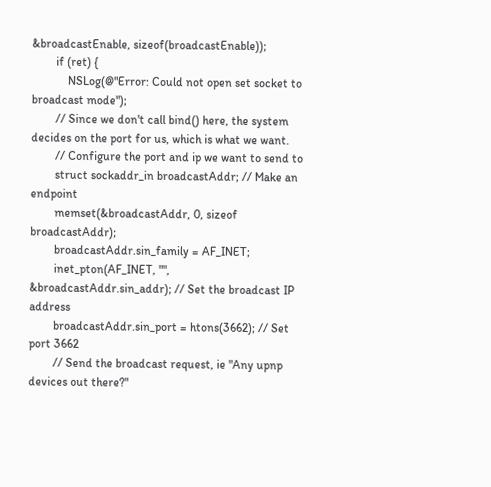&broadcastEnable, sizeof(broadcastEnable));
        if (ret) {
            NSLog(@"Error: Could not open set socket to broadcast mode");
        // Since we don't call bind() here, the system decides on the port for us, which is what we want.
        // Configure the port and ip we want to send to
        struct sockaddr_in broadcastAddr; // Make an endpoint
        memset(&broadcastAddr, 0, sizeof broadcastAddr);
        broadcastAddr.sin_family = AF_INET;
        inet_pton(AF_INET, "", &broadcastAddr.sin_addr); // Set the broadcast IP address
        broadcastAddr.sin_port = htons(3662); // Set port 3662
        // Send the broadcast request, ie "Any upnp devices out there?"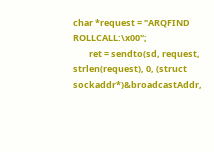char *request = "ARQFIND ROLLCALL:\x00";
        ret = sendto(sd, request, strlen(request), 0, (struct sockaddr*)&broadcastAddr,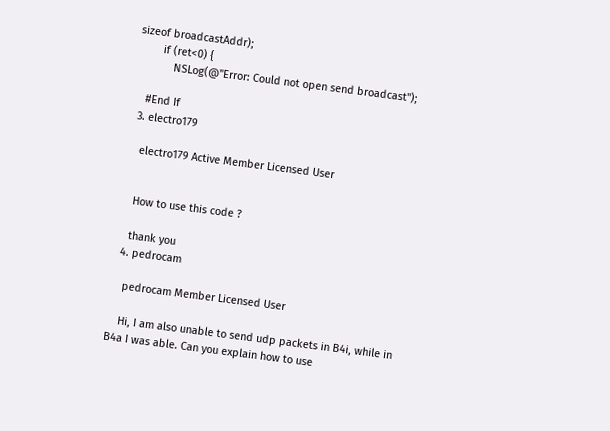sizeof broadcastAddr);
        if (ret<0) {
            NSLog(@"Error: Could not open send broadcast");

    #End If
  3. electro179

    electro179 Active Member Licensed User


    How to use this code ?

    thank you
  4. pedrocam

    pedrocam Member Licensed User

    Hi, I am also unable to send udp packets in B4i, while in B4a I was able. Can you explain how to use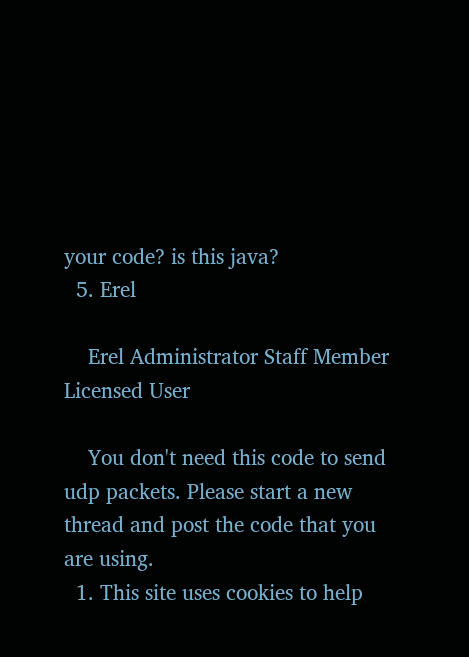your code? is this java?
  5. Erel

    Erel Administrator Staff Member Licensed User

    You don't need this code to send udp packets. Please start a new thread and post the code that you are using.
  1. This site uses cookies to help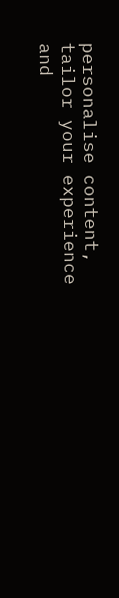personalise content, tailor your experience and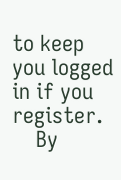to keep you logged in if you register.
    By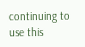continuing to use this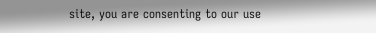site, you are consenting to our use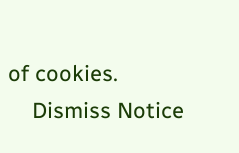of cookies.
    Dismiss Notice